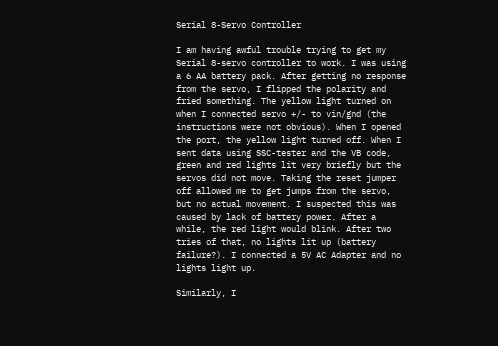Serial 8-Servo Controller

I am having awful trouble trying to get my Serial 8-servo controller to work. I was using a 6 AA battery pack. After getting no response from the servo, I flipped the polarity and fried something. The yellow light turned on when I connected servo +/- to vin/gnd (the instructions were not obvious). When I opened the port, the yellow light turned off. When I sent data using SSC-tester and the VB code, green and red lights lit very briefly but the servos did not move. Taking the reset jumper off allowed me to get jumps from the servo, but no actual movement. I suspected this was caused by lack of battery power. After a while, the red light would blink. After two tries of that, no lights lit up (battery failure?). I connected a 5V AC Adapter and no lights light up.

Similarly, I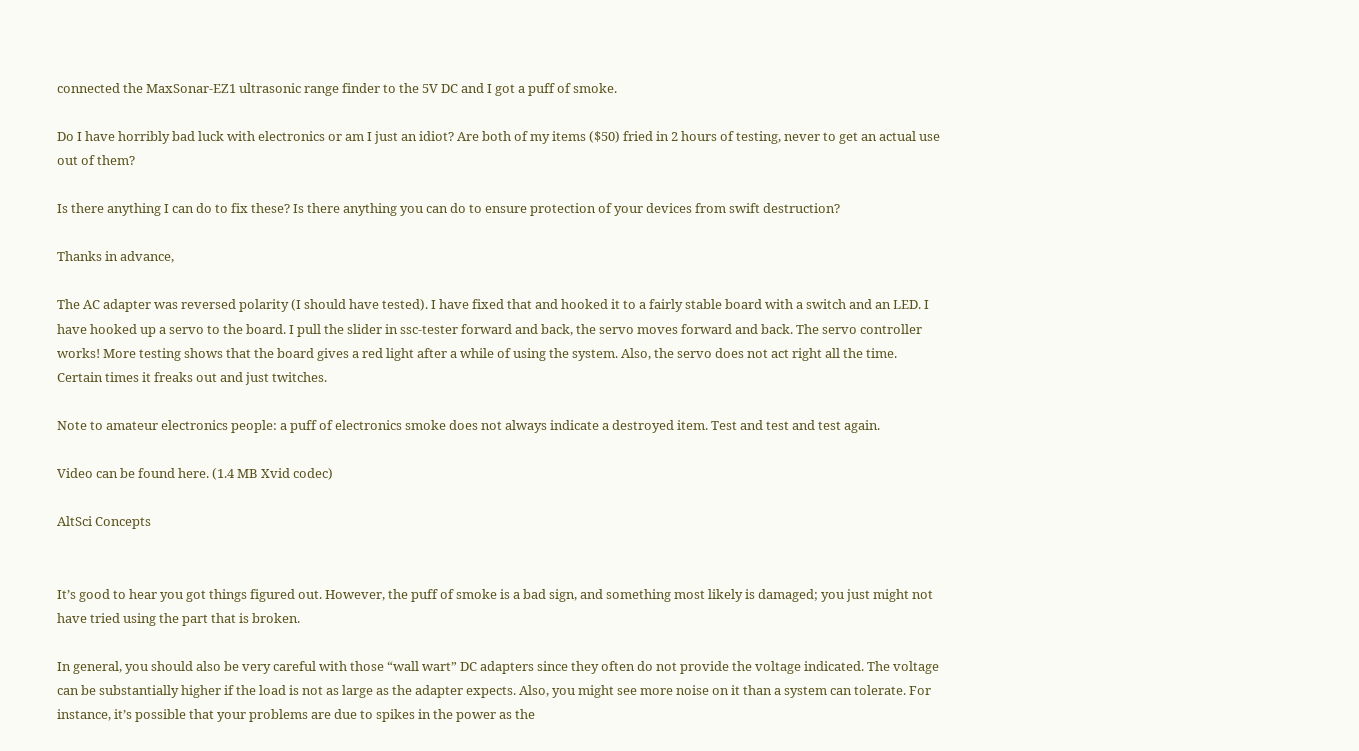connected the MaxSonar-EZ1 ultrasonic range finder to the 5V DC and I got a puff of smoke.

Do I have horribly bad luck with electronics or am I just an idiot? Are both of my items ($50) fried in 2 hours of testing, never to get an actual use out of them?

Is there anything I can do to fix these? Is there anything you can do to ensure protection of your devices from swift destruction?

Thanks in advance,

The AC adapter was reversed polarity (I should have tested). I have fixed that and hooked it to a fairly stable board with a switch and an LED. I have hooked up a servo to the board. I pull the slider in ssc-tester forward and back, the servo moves forward and back. The servo controller works! More testing shows that the board gives a red light after a while of using the system. Also, the servo does not act right all the time. Certain times it freaks out and just twitches.

Note to amateur electronics people: a puff of electronics smoke does not always indicate a destroyed item. Test and test and test again.

Video can be found here. (1.4 MB Xvid codec)

AltSci Concepts


It’s good to hear you got things figured out. However, the puff of smoke is a bad sign, and something most likely is damaged; you just might not have tried using the part that is broken.

In general, you should also be very careful with those “wall wart” DC adapters since they often do not provide the voltage indicated. The voltage can be substantially higher if the load is not as large as the adapter expects. Also, you might see more noise on it than a system can tolerate. For instance, it’s possible that your problems are due to spikes in the power as the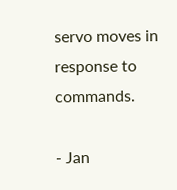servo moves in response to commands.

- Jan